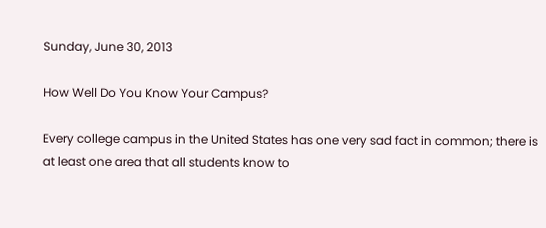Sunday, June 30, 2013

How Well Do You Know Your Campus?

Every college campus in the United States has one very sad fact in common; there is at least one area that all students know to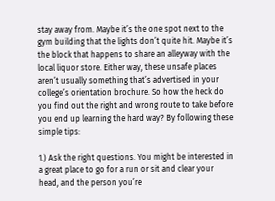stay away from. Maybe it’s the one spot next to the gym building that the lights don’t quite hit. Maybe it’s the block that happens to share an alleyway with the local liquor store. Either way, these unsafe places aren’t usually something that’s advertised in your college’s orientation brochure. So how the heck do you find out the right and wrong route to take before you end up learning the hard way? By following these simple tips:

1.) Ask the right questions. You might be interested in a great place to go for a run or sit and clear your head, and the person you’re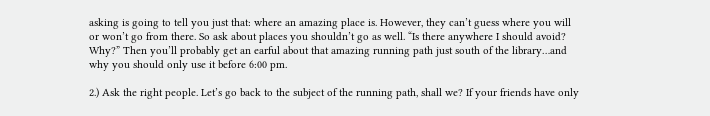asking is going to tell you just that: where an amazing place is. However, they can’t guess where you will or won’t go from there. So ask about places you shouldn’t go as well. “Is there anywhere I should avoid? Why?” Then you’ll probably get an earful about that amazing running path just south of the library…and why you should only use it before 6:00 pm.

2.) Ask the right people. Let’s go back to the subject of the running path, shall we? If your friends have only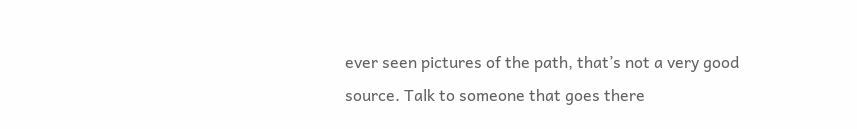ever seen pictures of the path, that’s not a very good source. Talk to someone that goes there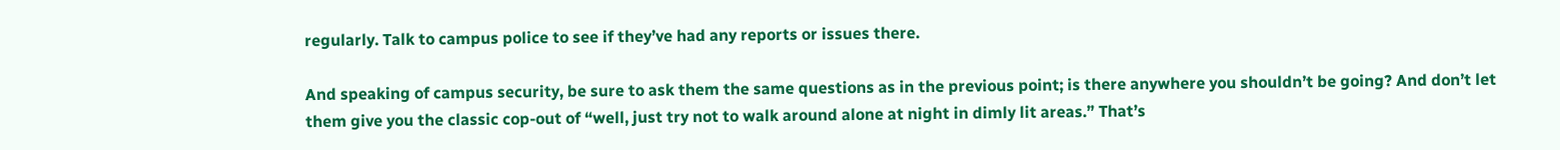regularly. Talk to campus police to see if they’ve had any reports or issues there.

And speaking of campus security, be sure to ask them the same questions as in the previous point; is there anywhere you shouldn’t be going? And don’t let them give you the classic cop-out of “well, just try not to walk around alone at night in dimly lit areas.” That’s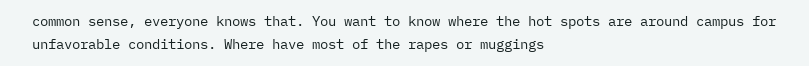common sense, everyone knows that. You want to know where the hot spots are around campus for unfavorable conditions. Where have most of the rapes or muggings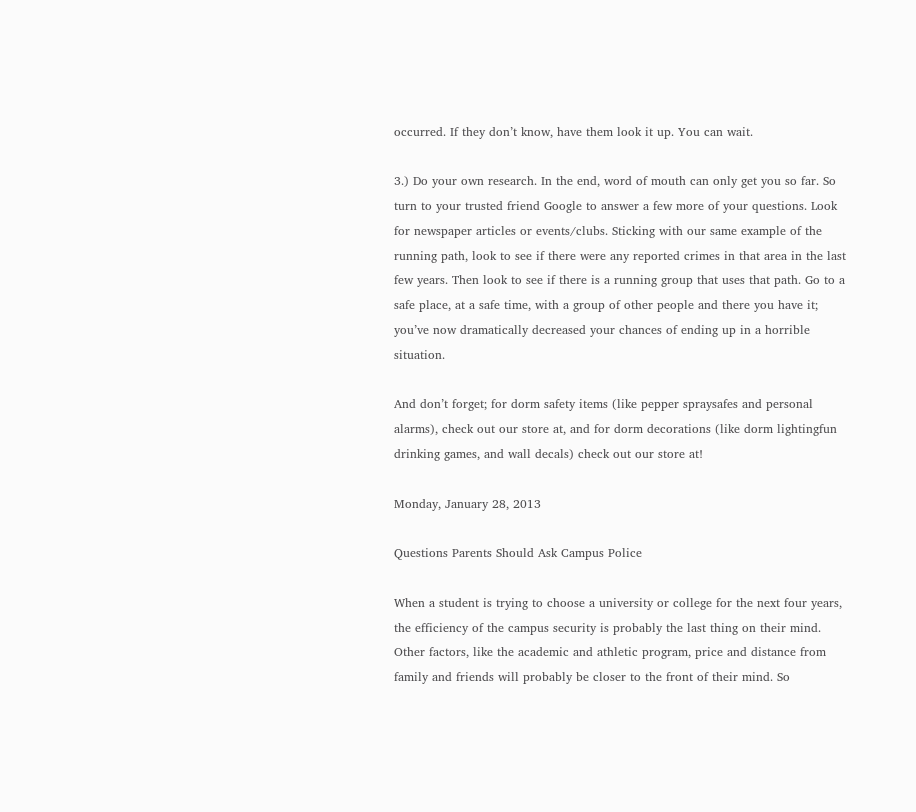occurred. If they don’t know, have them look it up. You can wait.

3.) Do your own research. In the end, word of mouth can only get you so far. So turn to your trusted friend Google to answer a few more of your questions. Look for newspaper articles or events/clubs. Sticking with our same example of the running path, look to see if there were any reported crimes in that area in the last few years. Then look to see if there is a running group that uses that path. Go to a safe place, at a safe time, with a group of other people and there you have it; you’ve now dramatically decreased your chances of ending up in a horrible situation.

And don’t forget; for dorm safety items (like pepper spraysafes and personal alarms), check out our store at, and for dorm decorations (like dorm lightingfun drinking games, and wall decals) check out our store at!

Monday, January 28, 2013

Questions Parents Should Ask Campus Police

When a student is trying to choose a university or college for the next four years, the efficiency of the campus security is probably the last thing on their mind. Other factors, like the academic and athletic program, price and distance from family and friends will probably be closer to the front of their mind. So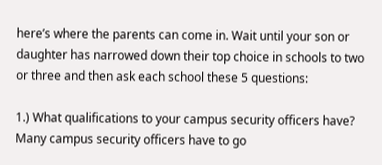here’s where the parents can come in. Wait until your son or daughter has narrowed down their top choice in schools to two or three and then ask each school these 5 questions:

1.) What qualifications to your campus security officers have? Many campus security officers have to go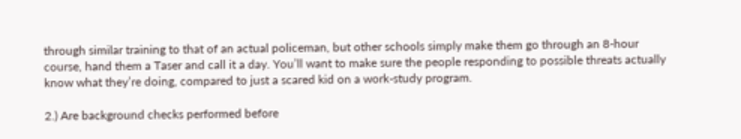through similar training to that of an actual policeman, but other schools simply make them go through an 8-hour course, hand them a Taser and call it a day. You’ll want to make sure the people responding to possible threats actually know what they’re doing, compared to just a scared kid on a work-study program.

2.) Are background checks performed before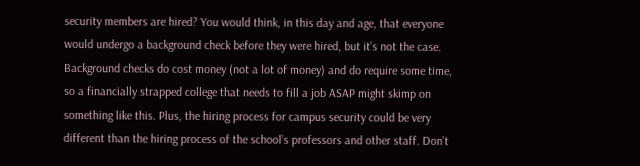security members are hired? You would think, in this day and age, that everyone would undergo a background check before they were hired, but it’s not the case. Background checks do cost money (not a lot of money) and do require some time, so a financially strapped college that needs to fill a job ASAP might skimp on something like this. Plus, the hiring process for campus security could be very different than the hiring process of the school’s professors and other staff. Don’t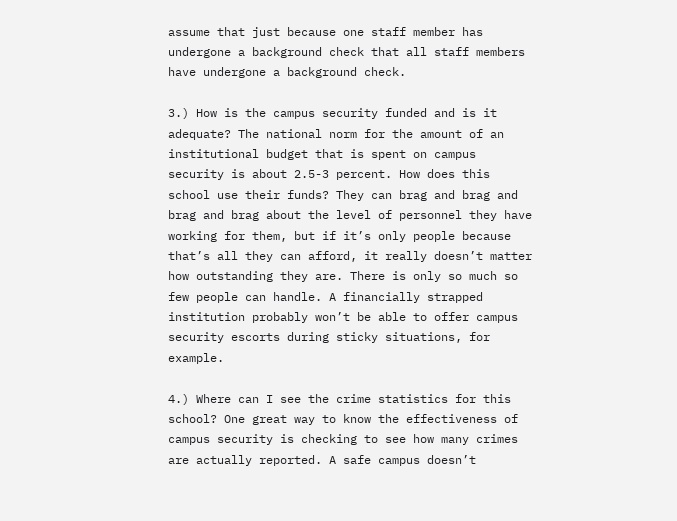assume that just because one staff member has undergone a background check that all staff members have undergone a background check.

3.) How is the campus security funded and is it adequate? The national norm for the amount of an institutional budget that is spent on campus security is about 2.5-3 percent. How does this school use their funds? They can brag and brag and brag and brag about the level of personnel they have working for them, but if it’s only people because that’s all they can afford, it really doesn’t matter how outstanding they are. There is only so much so few people can handle. A financially strapped institution probably won’t be able to offer campus security escorts during sticky situations, for example.

4.) Where can I see the crime statistics for this school? One great way to know the effectiveness of campus security is checking to see how many crimes are actually reported. A safe campus doesn’t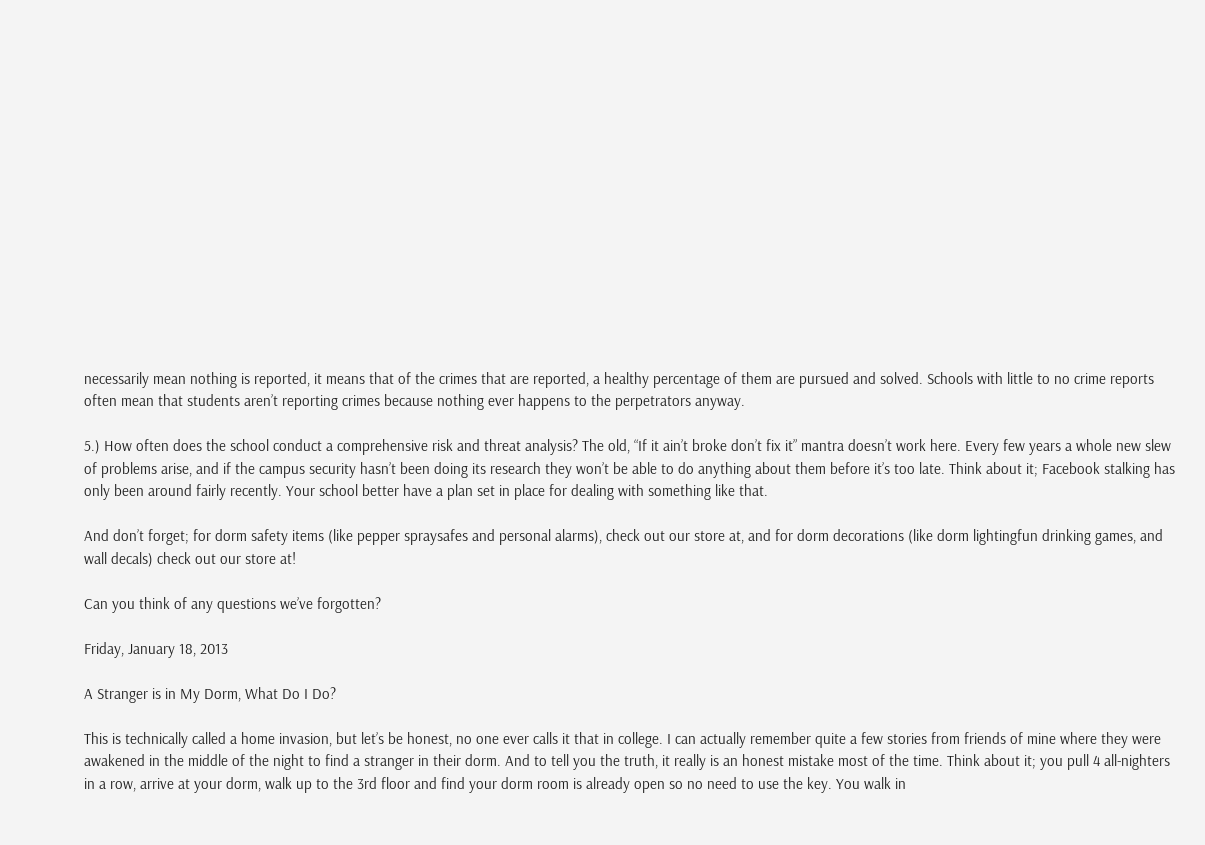necessarily mean nothing is reported, it means that of the crimes that are reported, a healthy percentage of them are pursued and solved. Schools with little to no crime reports often mean that students aren’t reporting crimes because nothing ever happens to the perpetrators anyway.

5.) How often does the school conduct a comprehensive risk and threat analysis? The old, “If it ain’t broke don’t fix it” mantra doesn’t work here. Every few years a whole new slew of problems arise, and if the campus security hasn’t been doing its research they won’t be able to do anything about them before it’s too late. Think about it; Facebook stalking has only been around fairly recently. Your school better have a plan set in place for dealing with something like that.

And don’t forget; for dorm safety items (like pepper spraysafes and personal alarms), check out our store at, and for dorm decorations (like dorm lightingfun drinking games, and wall decals) check out our store at!

Can you think of any questions we’ve forgotten?

Friday, January 18, 2013

A Stranger is in My Dorm, What Do I Do?

This is technically called a home invasion, but let’s be honest, no one ever calls it that in college. I can actually remember quite a few stories from friends of mine where they were awakened in the middle of the night to find a stranger in their dorm. And to tell you the truth, it really is an honest mistake most of the time. Think about it; you pull 4 all-nighters in a row, arrive at your dorm, walk up to the 3rd floor and find your dorm room is already open so no need to use the key. You walk in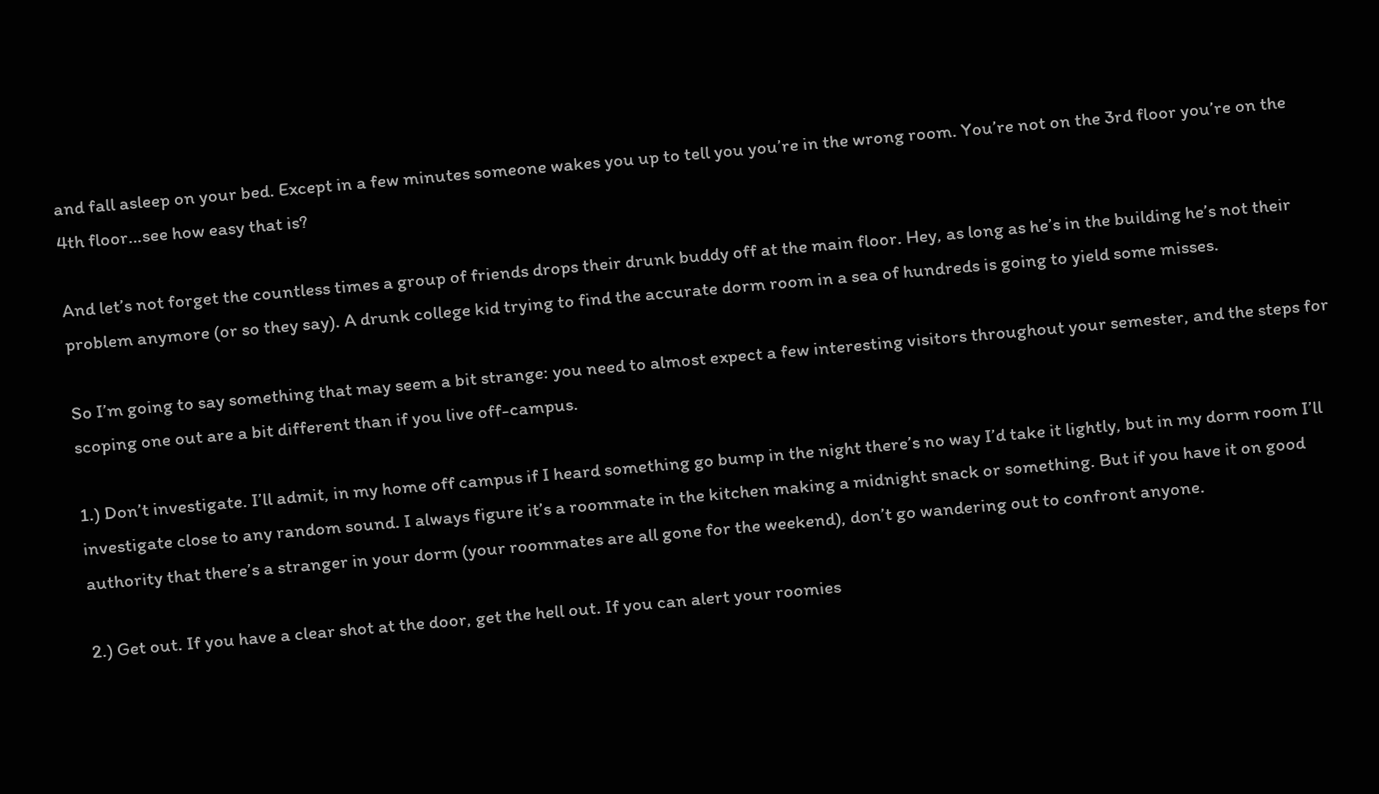and fall asleep on your bed. Except in a few minutes someone wakes you up to tell you you’re in the wrong room. You’re not on the 3rd floor you’re on the 4th floor…see how easy that is?

And let’s not forget the countless times a group of friends drops their drunk buddy off at the main floor. Hey, as long as he’s in the building he’s not their problem anymore (or so they say). A drunk college kid trying to find the accurate dorm room in a sea of hundreds is going to yield some misses.

So I’m going to say something that may seem a bit strange: you need to almost expect a few interesting visitors throughout your semester, and the steps for scoping one out are a bit different than if you live off-campus.

1.) Don’t investigate. I’ll admit, in my home off campus if I heard something go bump in the night there’s no way I’d take it lightly, but in my dorm room I’ll investigate close to any random sound. I always figure it’s a roommate in the kitchen making a midnight snack or something. But if you have it on good authority that there’s a stranger in your dorm (your roommates are all gone for the weekend), don’t go wandering out to confront anyone.

2.) Get out. If you have a clear shot at the door, get the hell out. If you can alert your roomies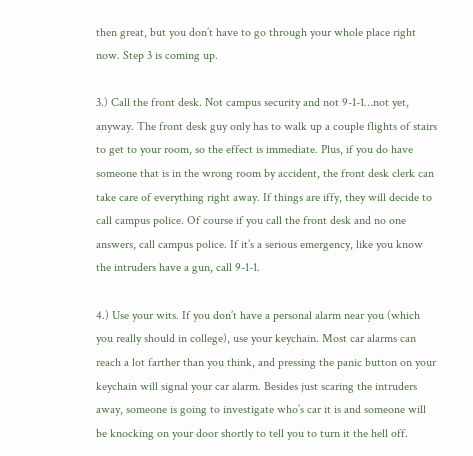then great, but you don’t have to go through your whole place right now. Step 3 is coming up.

3.) Call the front desk. Not campus security and not 9-1-1…not yet, anyway. The front desk guy only has to walk up a couple flights of stairs to get to your room, so the effect is immediate. Plus, if you do have someone that is in the wrong room by accident, the front desk clerk can take care of everything right away. If things are iffy, they will decide to call campus police. Of course if you call the front desk and no one answers, call campus police. If it’s a serious emergency, like you know the intruders have a gun, call 9-1-1.

4.) Use your wits. If you don’t have a personal alarm near you (which you really should in college), use your keychain. Most car alarms can reach a lot farther than you think, and pressing the panic button on your keychain will signal your car alarm. Besides just scaring the intruders away, someone is going to investigate who’s car it is and someone will be knocking on your door shortly to tell you to turn it the hell off.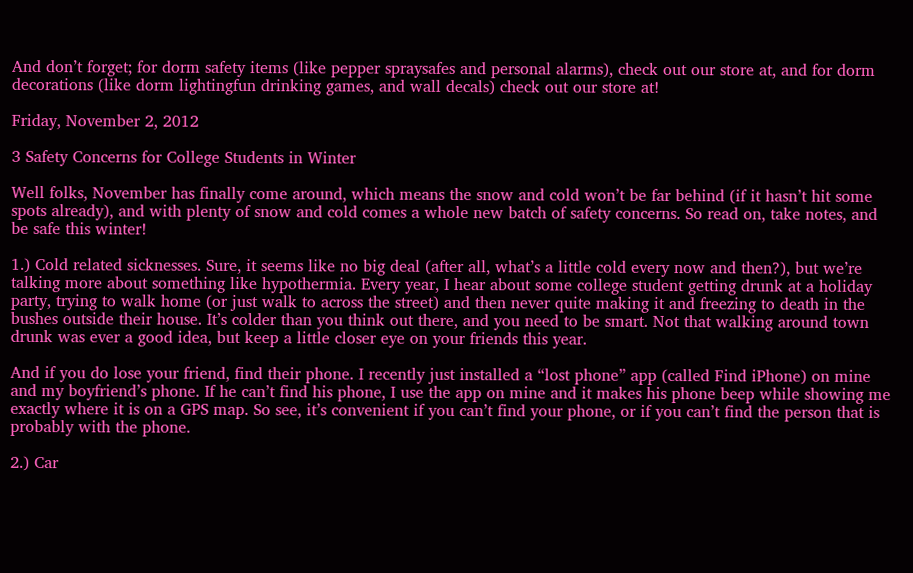And don’t forget; for dorm safety items (like pepper spraysafes and personal alarms), check out our store at, and for dorm decorations (like dorm lightingfun drinking games, and wall decals) check out our store at!

Friday, November 2, 2012

3 Safety Concerns for College Students in Winter

Well folks, November has finally come around, which means the snow and cold won’t be far behind (if it hasn’t hit some spots already), and with plenty of snow and cold comes a whole new batch of safety concerns. So read on, take notes, and be safe this winter!

1.) Cold related sicknesses. Sure, it seems like no big deal (after all, what’s a little cold every now and then?), but we’re talking more about something like hypothermia. Every year, I hear about some college student getting drunk at a holiday party, trying to walk home (or just walk to across the street) and then never quite making it and freezing to death in the bushes outside their house. It’s colder than you think out there, and you need to be smart. Not that walking around town drunk was ever a good idea, but keep a little closer eye on your friends this year.

And if you do lose your friend, find their phone. I recently just installed a “lost phone” app (called Find iPhone) on mine and my boyfriend’s phone. If he can’t find his phone, I use the app on mine and it makes his phone beep while showing me exactly where it is on a GPS map. So see, it’s convenient if you can’t find your phone, or if you can’t find the person that is probably with the phone.

2.) Car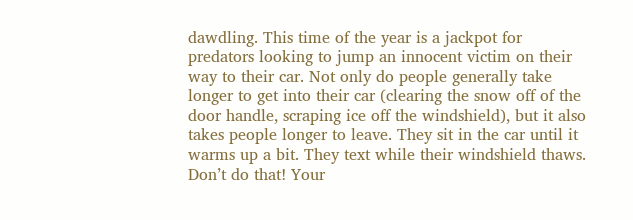dawdling. This time of the year is a jackpot for predators looking to jump an innocent victim on their way to their car. Not only do people generally take longer to get into their car (clearing the snow off of the door handle, scraping ice off the windshield), but it also takes people longer to leave. They sit in the car until it warms up a bit. They text while their windshield thaws. Don’t do that! Your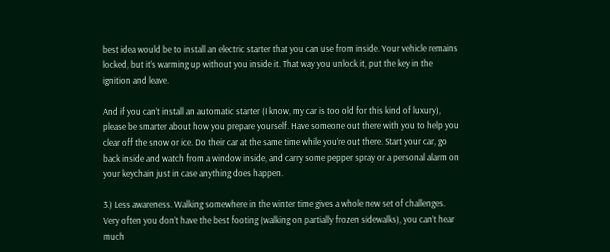best idea would be to install an electric starter that you can use from inside. Your vehicle remains locked, but it’s warming up without you inside it. That way you unlock it, put the key in the ignition and leave.

And if you can’t install an automatic starter (I know, my car is too old for this kind of luxury), please be smarter about how you prepare yourself. Have someone out there with you to help you clear off the snow or ice. Do their car at the same time while you’re out there. Start your car, go back inside and watch from a window inside, and carry some pepper spray or a personal alarm on your keychain just in case anything does happen.

3.) Less awareness. Walking somewhere in the winter time gives a whole new set of challenges. Very often you don’t have the best footing (walking on partially frozen sidewalks), you can’t hear much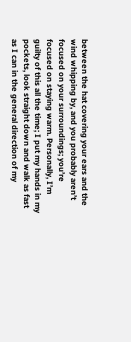between the hat covering your ears and the wind whipping by, and you probably aren’t focused on your surroundings; you’re focused on staying warm. Personally, I’m guilty of this all the time; I put my hands in my pockets, look straight down and walk as fast as I can in the general direction of my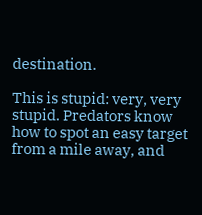destination.

This is stupid: very, very stupid. Predators know how to spot an easy target from a mile away, and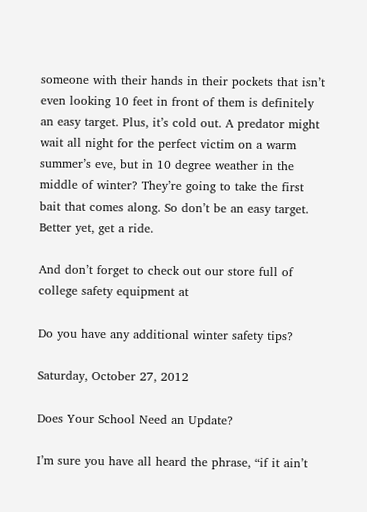someone with their hands in their pockets that isn’t even looking 10 feet in front of them is definitely an easy target. Plus, it’s cold out. A predator might wait all night for the perfect victim on a warm summer’s eve, but in 10 degree weather in the middle of winter? They’re going to take the first bait that comes along. So don’t be an easy target. Better yet, get a ride.

And don’t forget to check out our store full of college safety equipment at

Do you have any additional winter safety tips?

Saturday, October 27, 2012

Does Your School Need an Update?

I’m sure you have all heard the phrase, “if it ain’t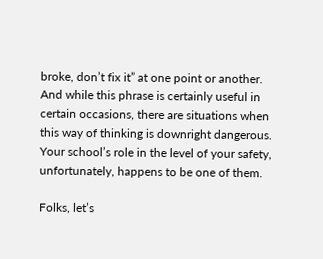broke, don’t fix it” at one point or another. And while this phrase is certainly useful in certain occasions, there are situations when this way of thinking is downright dangerous. Your school’s role in the level of your safety, unfortunately, happens to be one of them.

Folks, let’s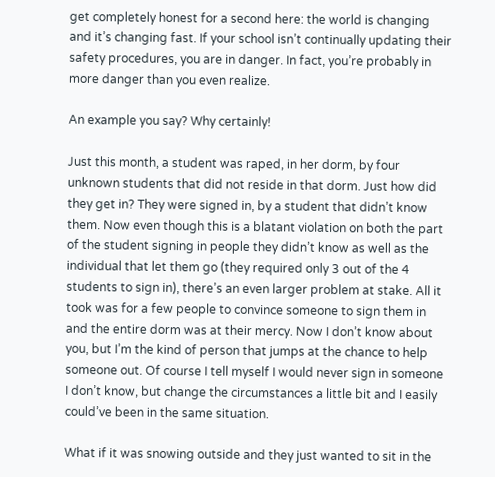get completely honest for a second here: the world is changing and it’s changing fast. If your school isn’t continually updating their safety procedures, you are in danger. In fact, you’re probably in more danger than you even realize.

An example you say? Why certainly!

Just this month, a student was raped, in her dorm, by four unknown students that did not reside in that dorm. Just how did they get in? They were signed in, by a student that didn’t know them. Now even though this is a blatant violation on both the part of the student signing in people they didn’t know as well as the individual that let them go (they required only 3 out of the 4 students to sign in), there’s an even larger problem at stake. All it took was for a few people to convince someone to sign them in and the entire dorm was at their mercy. Now I don’t know about you, but I’m the kind of person that jumps at the chance to help someone out. Of course I tell myself I would never sign in someone I don’t know, but change the circumstances a little bit and I easily could’ve been in the same situation.

What if it was snowing outside and they just wanted to sit in the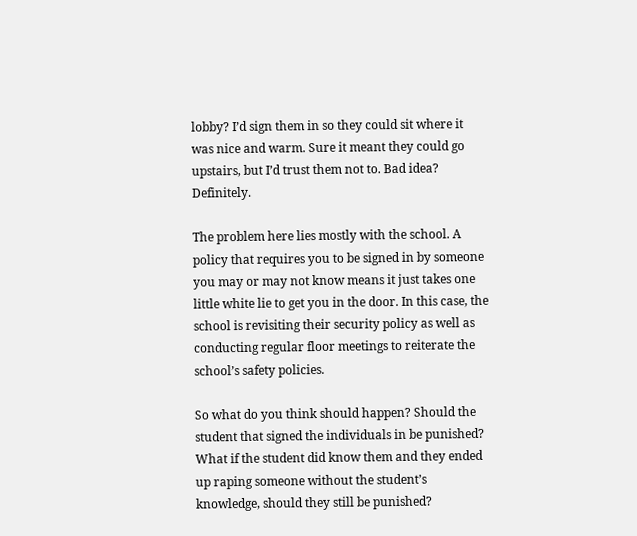lobby? I’d sign them in so they could sit where it was nice and warm. Sure it meant they could go upstairs, but I’d trust them not to. Bad idea? Definitely.

The problem here lies mostly with the school. A policy that requires you to be signed in by someone you may or may not know means it just takes one little white lie to get you in the door. In this case, the school is revisiting their security policy as well as conducting regular floor meetings to reiterate the school’s safety policies.

So what do you think should happen? Should the student that signed the individuals in be punished? What if the student did know them and they ended up raping someone without the student’s knowledge, should they still be punished?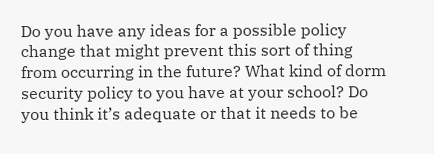Do you have any ideas for a possible policy change that might prevent this sort of thing from occurring in the future? What kind of dorm security policy to you have at your school? Do you think it’s adequate or that it needs to be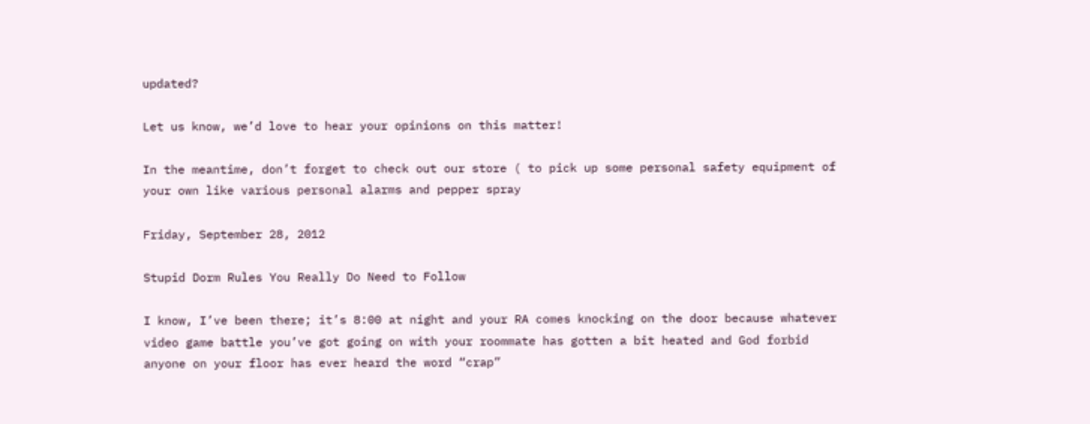updated?

Let us know, we’d love to hear your opinions on this matter!

In the meantime, don’t forget to check out our store ( to pick up some personal safety equipment of your own like various personal alarms and pepper spray

Friday, September 28, 2012

Stupid Dorm Rules You Really Do Need to Follow

I know, I’ve been there; it’s 8:00 at night and your RA comes knocking on the door because whatever video game battle you’ve got going on with your roommate has gotten a bit heated and God forbid anyone on your floor has ever heard the word “crap”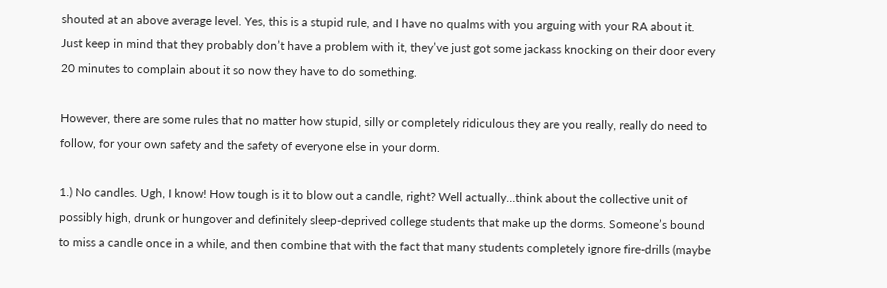shouted at an above average level. Yes, this is a stupid rule, and I have no qualms with you arguing with your RA about it. Just keep in mind that they probably don’t have a problem with it, they’ve just got some jackass knocking on their door every 20 minutes to complain about it so now they have to do something.

However, there are some rules that no matter how stupid, silly or completely ridiculous they are you really, really do need to follow, for your own safety and the safety of everyone else in your dorm.

1.) No candles. Ugh, I know! How tough is it to blow out a candle, right? Well actually…think about the collective unit of possibly high, drunk or hungover and definitely sleep-deprived college students that make up the dorms. Someone’s bound to miss a candle once in a while, and then combine that with the fact that many students completely ignore fire-drills (maybe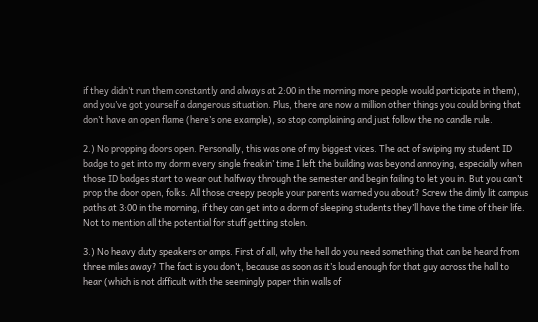if they didn’t run them constantly and always at 2:00 in the morning more people would participate in them), and you’ve got yourself a dangerous situation. Plus, there are now a million other things you could bring that don’t have an open flame (here’s one example), so stop complaining and just follow the no candle rule.

2.) No propping doors open. Personally, this was one of my biggest vices. The act of swiping my student ID badge to get into my dorm every single freakin’ time I left the building was beyond annoying, especially when those ID badges start to wear out halfway through the semester and begin failing to let you in. But you can’t prop the door open, folks. All those creepy people your parents warned you about? Screw the dimly lit campus paths at 3:00 in the morning, if they can get into a dorm of sleeping students they’ll have the time of their life. Not to mention all the potential for stuff getting stolen.

3.) No heavy duty speakers or amps. First of all, why the hell do you need something that can be heard from three miles away? The fact is you don’t, because as soon as it’s loud enough for that guy across the hall to hear (which is not difficult with the seemingly paper thin walls of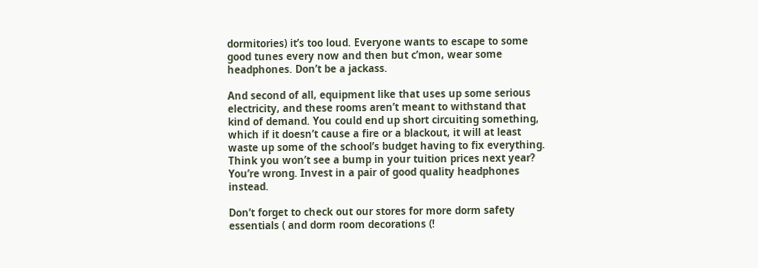dormitories) it’s too loud. Everyone wants to escape to some good tunes every now and then but c’mon, wear some headphones. Don’t be a jackass.

And second of all, equipment like that uses up some serious electricity, and these rooms aren’t meant to withstand that kind of demand. You could end up short circuiting something, which if it doesn’t cause a fire or a blackout, it will at least waste up some of the school’s budget having to fix everything. Think you won’t see a bump in your tuition prices next year? You’re wrong. Invest in a pair of good quality headphones instead.

Don’t forget to check out our stores for more dorm safety essentials ( and dorm room decorations (!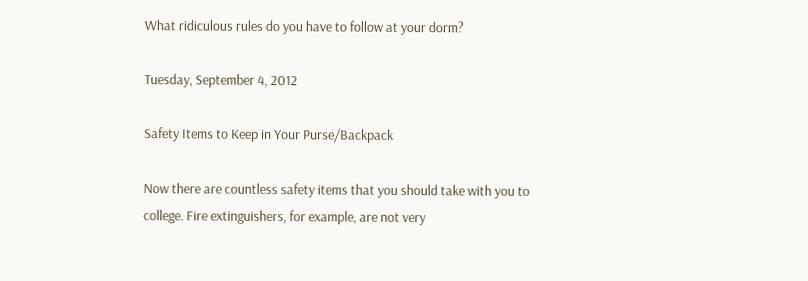What ridiculous rules do you have to follow at your dorm?

Tuesday, September 4, 2012

Safety Items to Keep in Your Purse/Backpack

Now there are countless safety items that you should take with you to college. Fire extinguishers, for example, are not very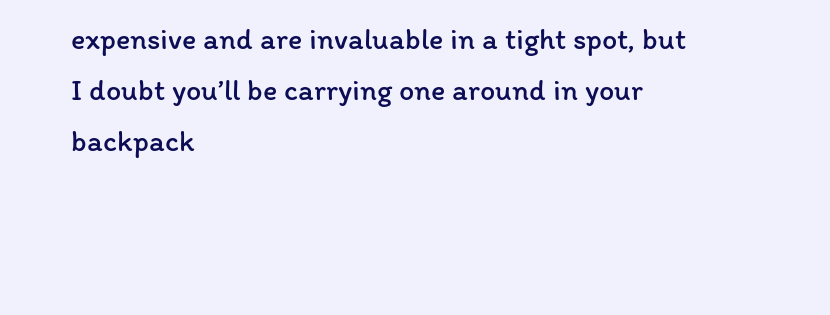expensive and are invaluable in a tight spot, but I doubt you’ll be carrying one around in your backpack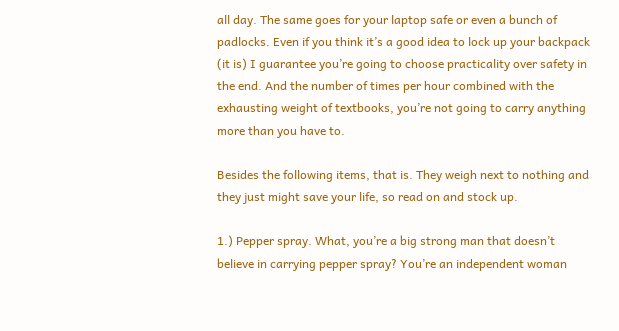all day. The same goes for your laptop safe or even a bunch of padlocks. Even if you think it’s a good idea to lock up your backpack (it is) I guarantee you’re going to choose practicality over safety in the end. And the number of times per hour combined with the exhausting weight of textbooks, you’re not going to carry anything more than you have to.

Besides the following items, that is. They weigh next to nothing and they just might save your life, so read on and stock up.

1.) Pepper spray. What, you’re a big strong man that doesn’t believe in carrying pepper spray? You’re an independent woman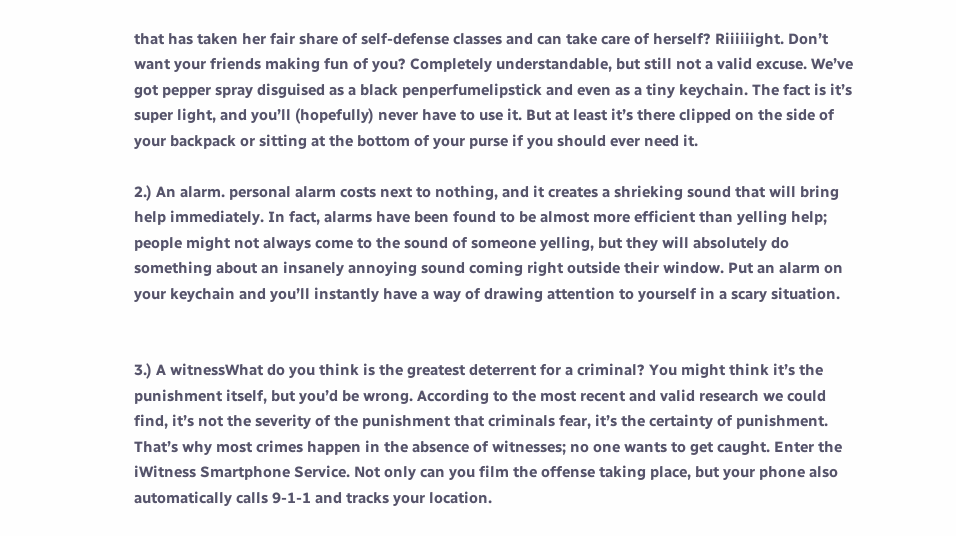that has taken her fair share of self-defense classes and can take care of herself? Riiiiiight. Don’t want your friends making fun of you? Completely understandable, but still not a valid excuse. We’ve got pepper spray disguised as a black penperfumelipstick and even as a tiny keychain. The fact is it’s super light, and you’ll (hopefully) never have to use it. But at least it’s there clipped on the side of your backpack or sitting at the bottom of your purse if you should ever need it.

2.) An alarm. personal alarm costs next to nothing, and it creates a shrieking sound that will bring help immediately. In fact, alarms have been found to be almost more efficient than yelling help; people might not always come to the sound of someone yelling, but they will absolutely do something about an insanely annoying sound coming right outside their window. Put an alarm on your keychain and you’ll instantly have a way of drawing attention to yourself in a scary situation.


3.) A witnessWhat do you think is the greatest deterrent for a criminal? You might think it’s the punishment itself, but you’d be wrong. According to the most recent and valid research we could find, it’s not the severity of the punishment that criminals fear, it’s the certainty of punishment. That’s why most crimes happen in the absence of witnesses; no one wants to get caught. Enter the iWitness Smartphone Service. Not only can you film the offense taking place, but your phone also automatically calls 9-1-1 and tracks your location.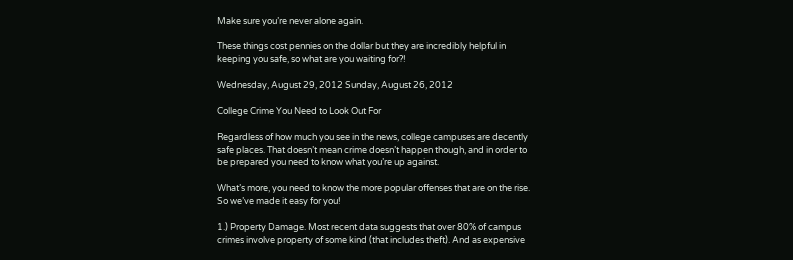Make sure you’re never alone again.

These things cost pennies on the dollar but they are incredibly helpful in keeping you safe, so what are you waiting for?!

Wednesday, August 29, 2012 Sunday, August 26, 2012

College Crime You Need to Look Out For

Regardless of how much you see in the news, college campuses are decently safe places. That doesn’t mean crime doesn’t happen though, and in order to be prepared you need to know what you’re up against.

What’s more, you need to know the more popular offenses that are on the rise. So we’ve made it easy for you!

1.) Property Damage. Most recent data suggests that over 80% of campus crimes involve property of some kind (that includes theft). And as expensive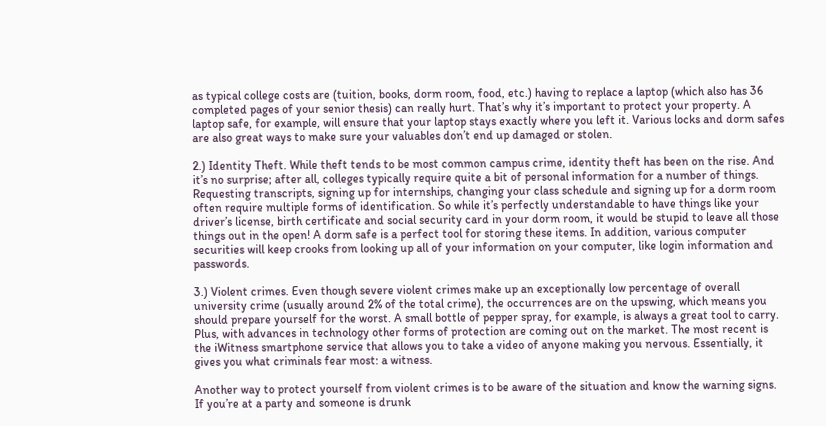as typical college costs are (tuition, books, dorm room, food, etc.) having to replace a laptop (which also has 36 completed pages of your senior thesis) can really hurt. That’s why it’s important to protect your property. A laptop safe, for example, will ensure that your laptop stays exactly where you left it. Various locks and dorm safes are also great ways to make sure your valuables don’t end up damaged or stolen.

2.) Identity Theft. While theft tends to be most common campus crime, identity theft has been on the rise. And it’s no surprise; after all, colleges typically require quite a bit of personal information for a number of things. Requesting transcripts, signing up for internships, changing your class schedule and signing up for a dorm room often require multiple forms of identification. So while it’s perfectly understandable to have things like your driver’s license, birth certificate and social security card in your dorm room, it would be stupid to leave all those things out in the open! A dorm safe is a perfect tool for storing these items. In addition, various computer securities will keep crooks from looking up all of your information on your computer, like login information and passwords.

3.) Violent crimes. Even though severe violent crimes make up an exceptionally low percentage of overall university crime (usually around 2% of the total crime), the occurrences are on the upswing, which means you should prepare yourself for the worst. A small bottle of pepper spray, for example, is always a great tool to carry. Plus, with advances in technology other forms of protection are coming out on the market. The most recent is the iWitness smartphone service that allows you to take a video of anyone making you nervous. Essentially, it gives you what criminals fear most: a witness.

Another way to protect yourself from violent crimes is to be aware of the situation and know the warning signs. If you’re at a party and someone is drunk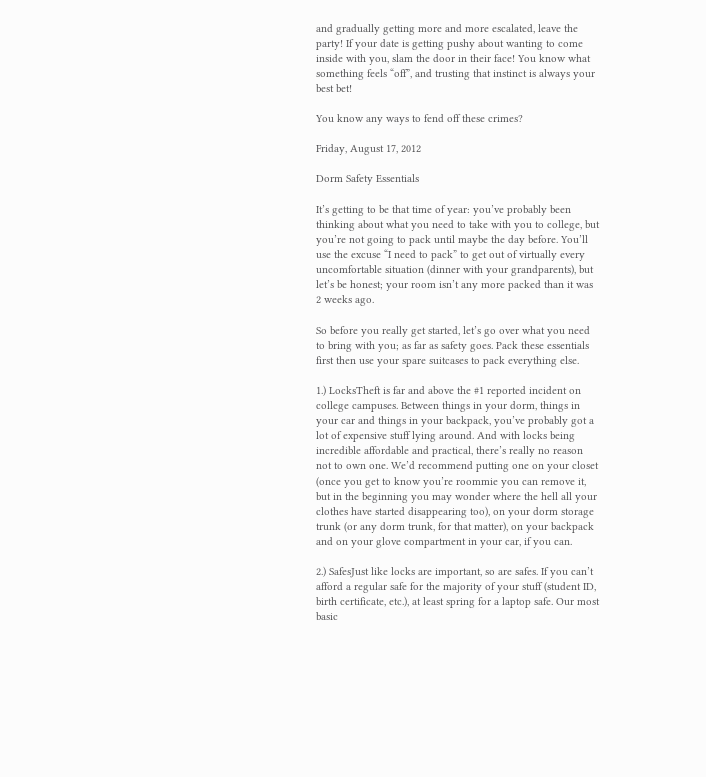and gradually getting more and more escalated, leave the party! If your date is getting pushy about wanting to come inside with you, slam the door in their face! You know what something feels “off”, and trusting that instinct is always your best bet!

You know any ways to fend off these crimes?

Friday, August 17, 2012

Dorm Safety Essentials

It’s getting to be that time of year: you’ve probably been thinking about what you need to take with you to college, but you’re not going to pack until maybe the day before. You’ll use the excuse “I need to pack” to get out of virtually every uncomfortable situation (dinner with your grandparents), but let’s be honest; your room isn’t any more packed than it was 2 weeks ago.

So before you really get started, let’s go over what you need to bring with you; as far as safety goes. Pack these essentials first then use your spare suitcases to pack everything else.

1.) LocksTheft is far and above the #1 reported incident on college campuses. Between things in your dorm, things in your car and things in your backpack, you’ve probably got a lot of expensive stuff lying around. And with locks being incredible affordable and practical, there’s really no reason not to own one. We’d recommend putting one on your closet (once you get to know you’re roommie you can remove it, but in the beginning you may wonder where the hell all your clothes have started disappearing too), on your dorm storage trunk (or any dorm trunk, for that matter), on your backpack and on your glove compartment in your car, if you can.

2.) SafesJust like locks are important, so are safes. If you can’t afford a regular safe for the majority of your stuff (student ID, birth certificate, etc.), at least spring for a laptop safe. Our most basic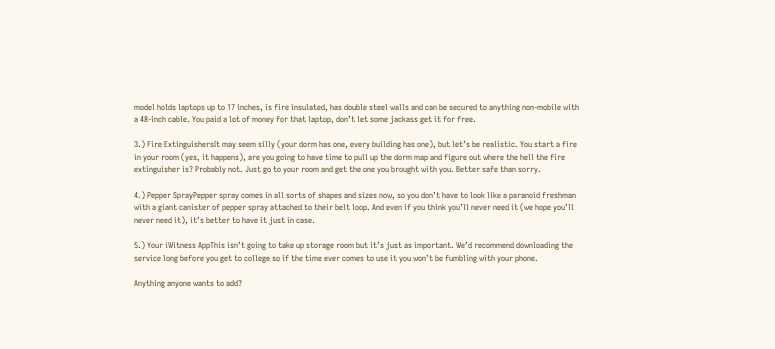model holds laptops up to 17 inches, is fire insulated, has double steel walls and can be secured to anything non-mobile with a 48-inch cable. You paid a lot of money for that laptop, don’t let some jackass get it for free.

3.) Fire ExtinguishersIt may seem silly (your dorm has one, every building has one), but let’s be realistic. You start a fire in your room (yes, it happens), are you going to have time to pull up the dorm map and figure out where the hell the fire extinguisher is? Probably not. Just go to your room and get the one you brought with you. Better safe than sorry.

4.) Pepper SprayPepper spray comes in all sorts of shapes and sizes now, so you don’t have to look like a paranoid freshman with a giant canister of pepper spray attached to their belt loop. And even if you think you’ll never need it (we hope you’ll never need it), it’s better to have it just in case.

5.) Your iWitness AppThis isn’t going to take up storage room but it’s just as important. We’d recommend downloading the service long before you get to college so if the time ever comes to use it you won’t be fumbling with your phone.

Anything anyone wants to add?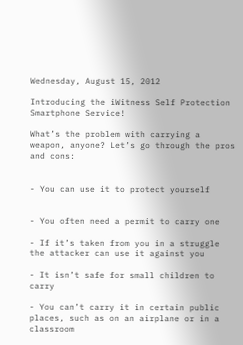Wednesday, August 15, 2012

Introducing the iWitness Self Protection Smartphone Service!

What’s the problem with carrying a weapon, anyone? Let’s go through the pros and cons:


- You can use it to protect yourself


- You often need a permit to carry one

- If it’s taken from you in a struggle the attacker can use it against you

- It isn’t safe for small children to carry

- You can’t carry it in certain public places, such as on an airplane or in a classroom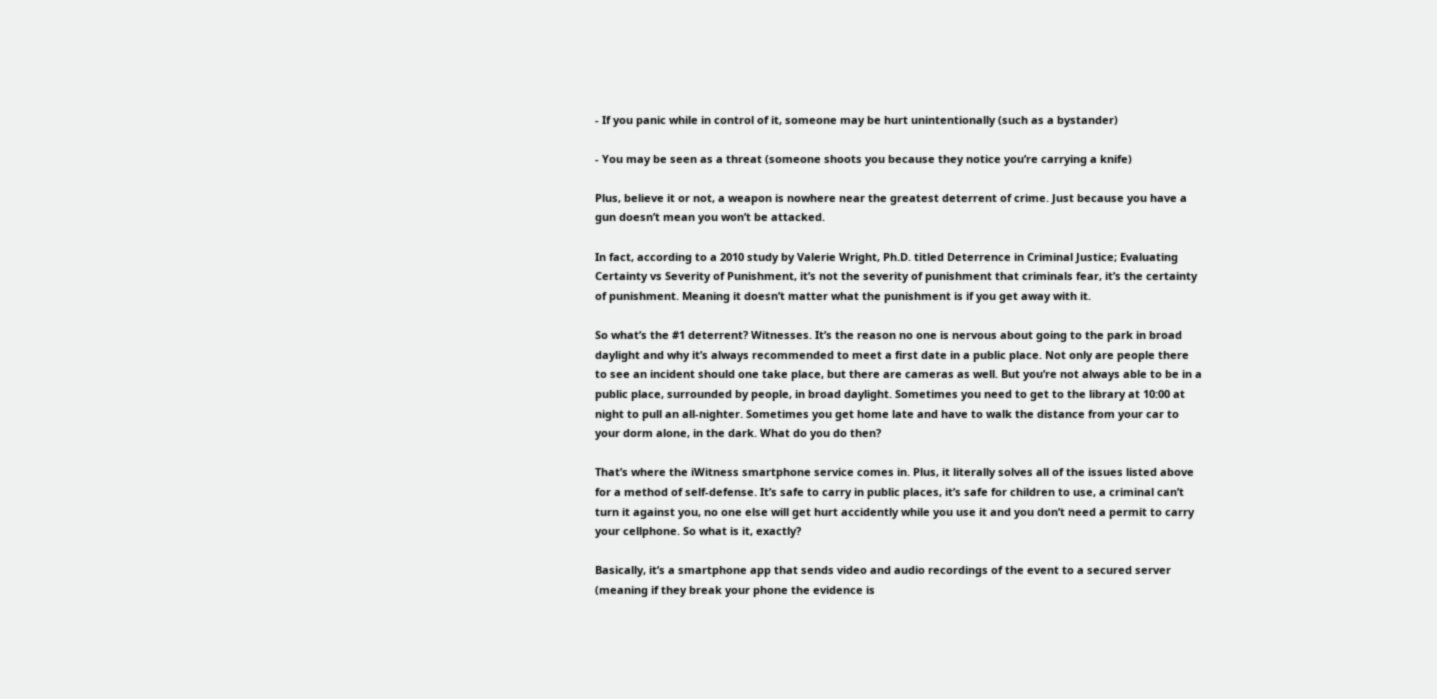- If you panic while in control of it, someone may be hurt unintentionally (such as a bystander)

- You may be seen as a threat (someone shoots you because they notice you’re carrying a knife)

Plus, believe it or not, a weapon is nowhere near the greatest deterrent of crime. Just because you have a gun doesn’t mean you won’t be attacked.

In fact, according to a 2010 study by Valerie Wright, Ph.D. titled Deterrence in Criminal Justice; Evaluating Certainty vs Severity of Punishment, it’s not the severity of punishment that criminals fear, it’s the certainty of punishment. Meaning it doesn’t matter what the punishment is if you get away with it.

So what’s the #1 deterrent? Witnesses. It’s the reason no one is nervous about going to the park in broad daylight and why it’s always recommended to meet a first date in a public place. Not only are people there to see an incident should one take place, but there are cameras as well. But you’re not always able to be in a public place, surrounded by people, in broad daylight. Sometimes you need to get to the library at 10:00 at night to pull an all-nighter. Sometimes you get home late and have to walk the distance from your car to your dorm alone, in the dark. What do you do then?

That’s where the iWitness smartphone service comes in. Plus, it literally solves all of the issues listed above for a method of self-defense. It’s safe to carry in public places, it’s safe for children to use, a criminal can’t turn it against you, no one else will get hurt accidently while you use it and you don’t need a permit to carry your cellphone. So what is it, exactly?

Basically, it’s a smartphone app that sends video and audio recordings of the event to a secured server (meaning if they break your phone the evidence is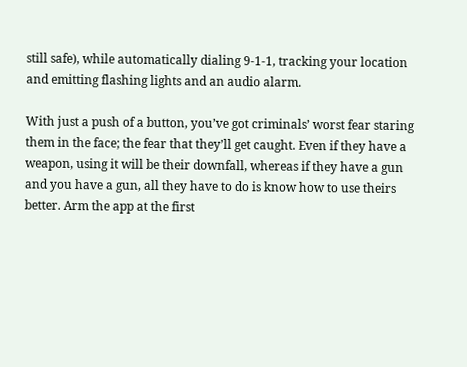still safe), while automatically dialing 9-1-1, tracking your location and emitting flashing lights and an audio alarm.

With just a push of a button, you’ve got criminals’ worst fear staring them in the face; the fear that they’ll get caught. Even if they have a weapon, using it will be their downfall, whereas if they have a gun and you have a gun, all they have to do is know how to use theirs better. Arm the app at the first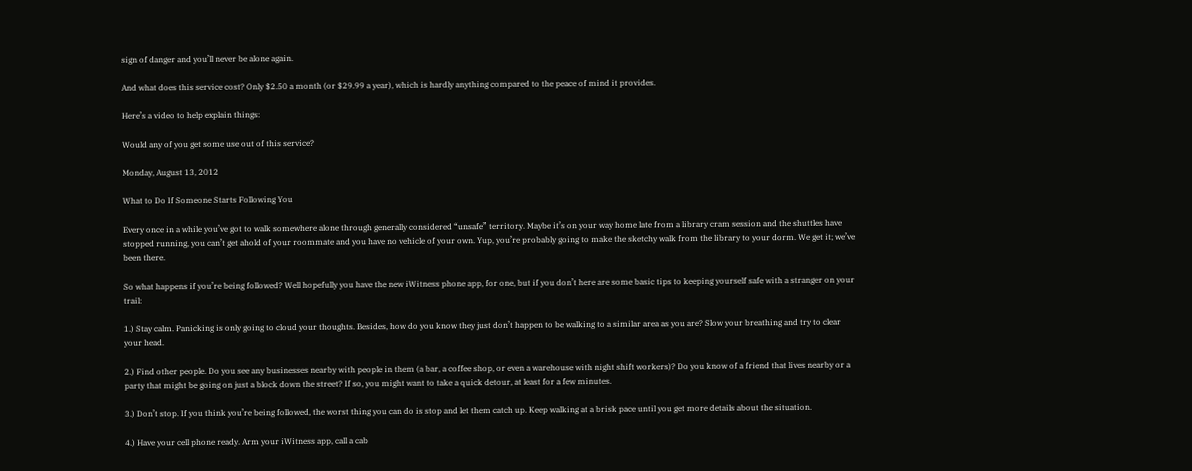sign of danger and you’ll never be alone again.

And what does this service cost? Only $2.50 a month (or $29.99 a year), which is hardly anything compared to the peace of mind it provides.

Here’s a video to help explain things:

Would any of you get some use out of this service?

Monday, August 13, 2012

What to Do If Someone Starts Following You

Every once in a while you’ve got to walk somewhere alone through generally considered “unsafe” territory. Maybe it’s on your way home late from a library cram session and the shuttles have stopped running, you can’t get ahold of your roommate and you have no vehicle of your own. Yup, you’re probably going to make the sketchy walk from the library to your dorm. We get it; we’ve been there.

So what happens if you’re being followed? Well hopefully you have the new iWitness phone app, for one, but if you don’t here are some basic tips to keeping yourself safe with a stranger on your trail:

1.) Stay calm. Panicking is only going to cloud your thoughts. Besides, how do you know they just don’t happen to be walking to a similar area as you are? Slow your breathing and try to clear your head.

2.) Find other people. Do you see any businesses nearby with people in them (a bar, a coffee shop, or even a warehouse with night shift workers)? Do you know of a friend that lives nearby or a party that might be going on just a block down the street? If so, you might want to take a quick detour, at least for a few minutes.

3.) Don’t stop. If you think you’re being followed, the worst thing you can do is stop and let them catch up. Keep walking at a brisk pace until you get more details about the situation.

4.) Have your cell phone ready. Arm your iWitness app, call a cab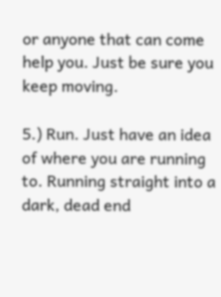or anyone that can come help you. Just be sure you keep moving.

5.) Run. Just have an idea of where you are running to. Running straight into a dark, dead end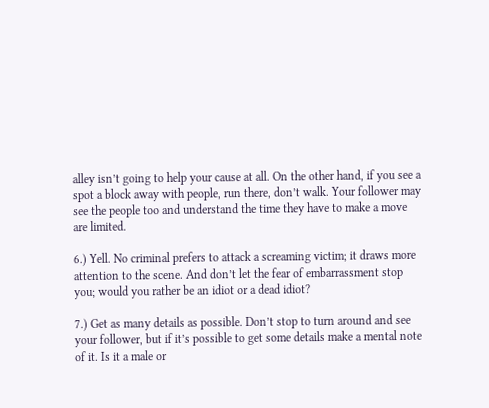alley isn’t going to help your cause at all. On the other hand, if you see a spot a block away with people, run there, don’t walk. Your follower may see the people too and understand the time they have to make a move are limited.

6.) Yell. No criminal prefers to attack a screaming victim; it draws more attention to the scene. And don’t let the fear of embarrassment stop you; would you rather be an idiot or a dead idiot?

7.) Get as many details as possible. Don’t stop to turn around and see your follower, but if it’s possible to get some details make a mental note of it. Is it a male or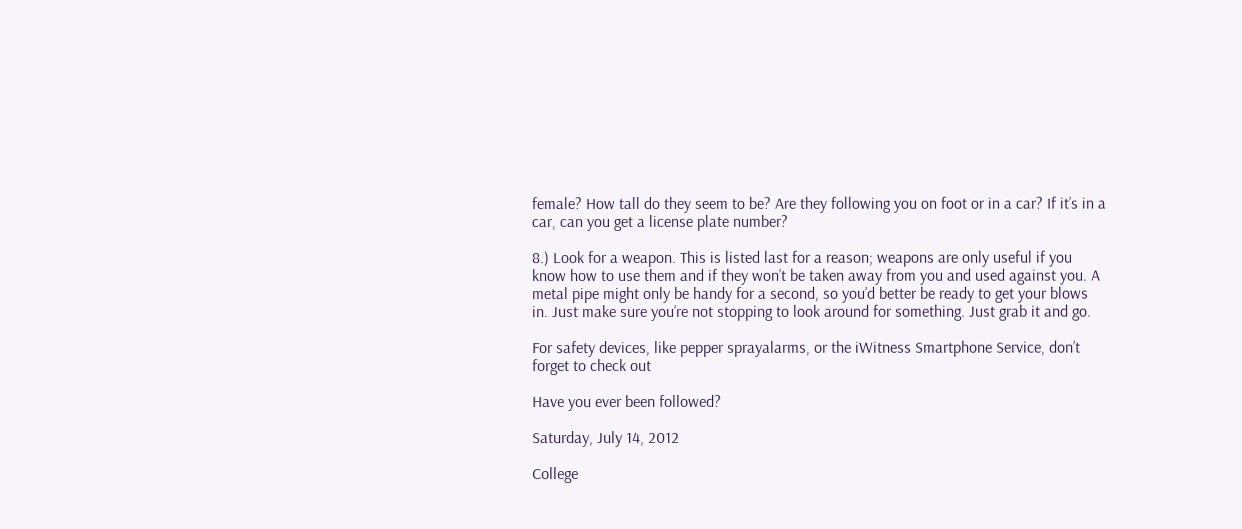female? How tall do they seem to be? Are they following you on foot or in a car? If it’s in a car, can you get a license plate number?

8.) Look for a weapon. This is listed last for a reason; weapons are only useful if you know how to use them and if they won’t be taken away from you and used against you. A metal pipe might only be handy for a second, so you’d better be ready to get your blows in. Just make sure you’re not stopping to look around for something. Just grab it and go.

For safety devices, like pepper sprayalarms, or the iWitness Smartphone Service, don’t forget to check out

Have you ever been followed?

Saturday, July 14, 2012

College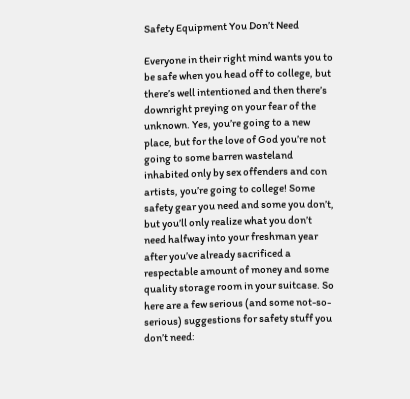Safety Equipment You Don’t Need

Everyone in their right mind wants you to be safe when you head off to college, but there’s well intentioned and then there’s downright preying on your fear of the unknown. Yes, you’re going to a new place, but for the love of God you’re not going to some barren wasteland inhabited only by sex offenders and con artists, you’re going to college! Some safety gear you need and some you don’t, but you’ll only realize what you don’t need halfway into your freshman year after you’ve already sacrificed a respectable amount of money and some quality storage room in your suitcase. So here are a few serious (and some not-so-serious) suggestions for safety stuff you don’t need: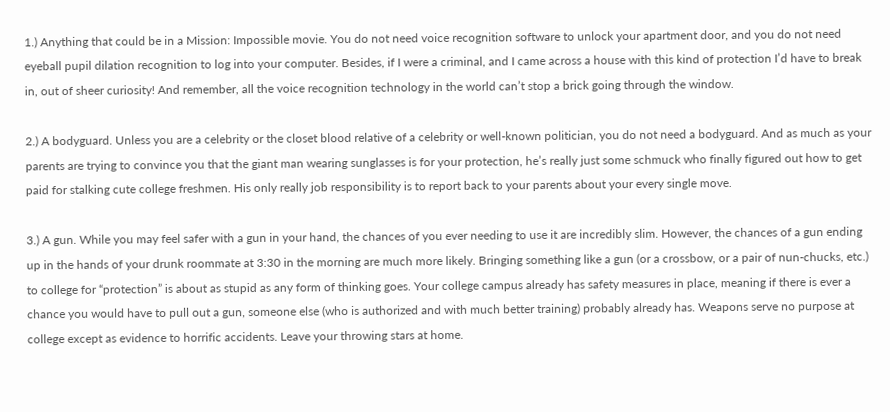1.) Anything that could be in a Mission: Impossible movie. You do not need voice recognition software to unlock your apartment door, and you do not need eyeball pupil dilation recognition to log into your computer. Besides, if I were a criminal, and I came across a house with this kind of protection I’d have to break in, out of sheer curiosity! And remember, all the voice recognition technology in the world can’t stop a brick going through the window.

2.) A bodyguard. Unless you are a celebrity or the closet blood relative of a celebrity or well-known politician, you do not need a bodyguard. And as much as your parents are trying to convince you that the giant man wearing sunglasses is for your protection, he’s really just some schmuck who finally figured out how to get paid for stalking cute college freshmen. His only really job responsibility is to report back to your parents about your every single move.

3.) A gun. While you may feel safer with a gun in your hand, the chances of you ever needing to use it are incredibly slim. However, the chances of a gun ending up in the hands of your drunk roommate at 3:30 in the morning are much more likely. Bringing something like a gun (or a crossbow, or a pair of nun-chucks, etc.) to college for “protection” is about as stupid as any form of thinking goes. Your college campus already has safety measures in place, meaning if there is ever a chance you would have to pull out a gun, someone else (who is authorized and with much better training) probably already has. Weapons serve no purpose at college except as evidence to horrific accidents. Leave your throwing stars at home.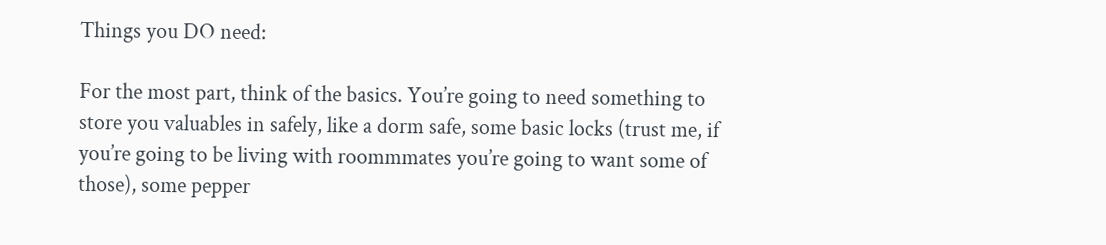Things you DO need:

For the most part, think of the basics. You’re going to need something to store you valuables in safely, like a dorm safe, some basic locks (trust me, if you’re going to be living with roommmates you’re going to want some of those), some pepper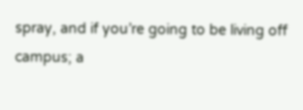spray, and if you’re going to be living off campus; a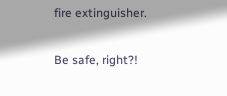fire extinguisher.

Be safe, right?!